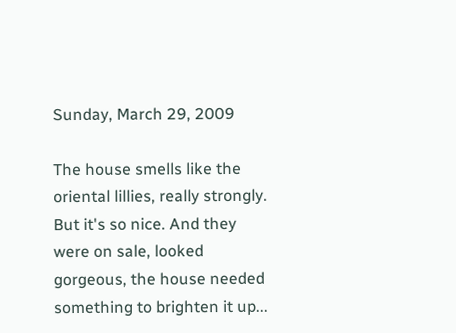Sunday, March 29, 2009

The house smells like the oriental lillies, really strongly. But it's so nice. And they were on sale, looked gorgeous, the house needed something to brighten it up...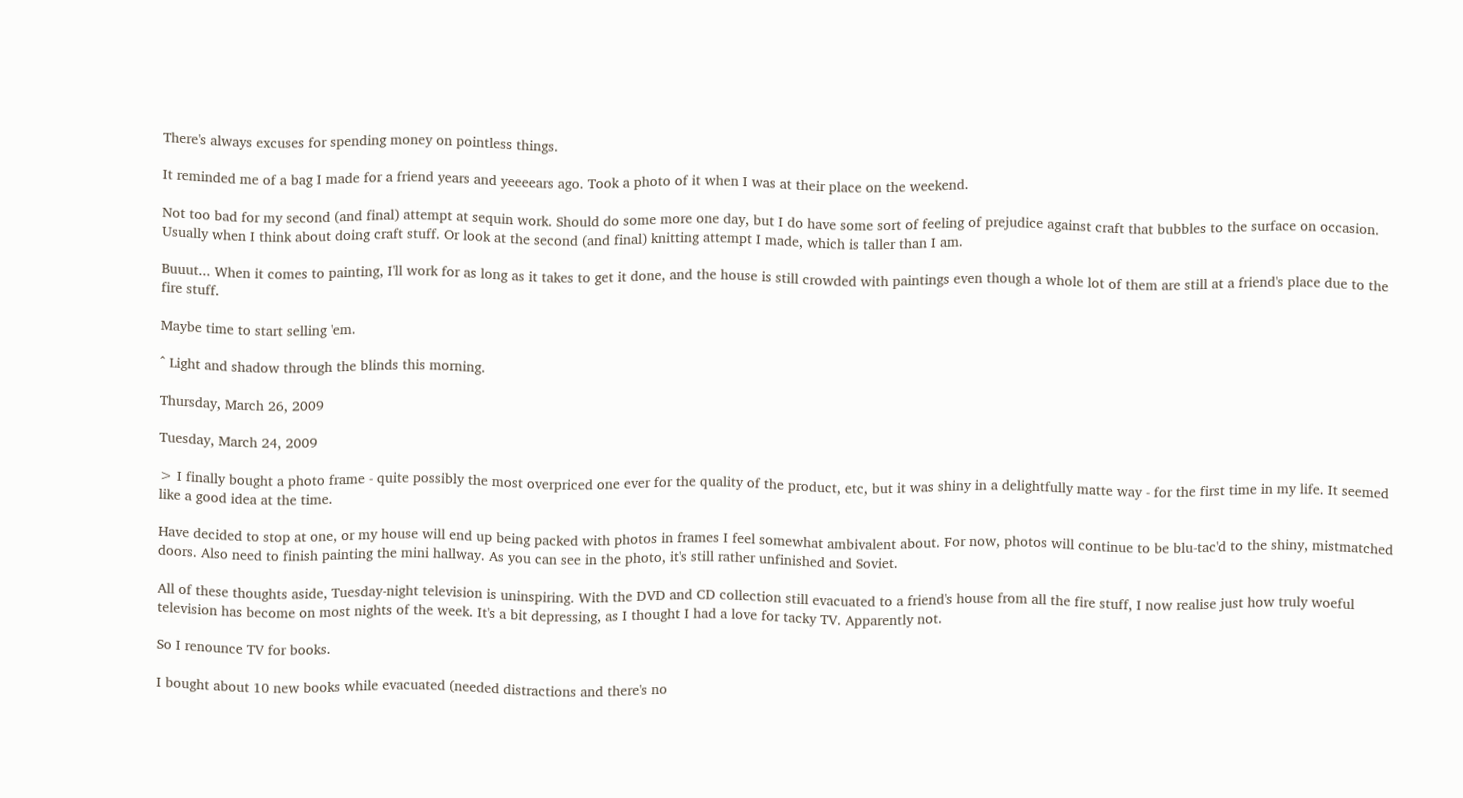There's always excuses for spending money on pointless things.

It reminded me of a bag I made for a friend years and yeeeears ago. Took a photo of it when I was at their place on the weekend.

Not too bad for my second (and final) attempt at sequin work. Should do some more one day, but I do have some sort of feeling of prejudice against craft that bubbles to the surface on occasion. Usually when I think about doing craft stuff. Or look at the second (and final) knitting attempt I made, which is taller than I am.

Buuut... When it comes to painting, I'll work for as long as it takes to get it done, and the house is still crowded with paintings even though a whole lot of them are still at a friend's place due to the fire stuff.

Maybe time to start selling 'em.

^ Light and shadow through the blinds this morning.

Thursday, March 26, 2009

Tuesday, March 24, 2009

> I finally bought a photo frame - quite possibly the most overpriced one ever for the quality of the product, etc, but it was shiny in a delightfully matte way - for the first time in my life. It seemed like a good idea at the time.

Have decided to stop at one, or my house will end up being packed with photos in frames I feel somewhat ambivalent about. For now, photos will continue to be blu-tac'd to the shiny, mistmatched doors. Also need to finish painting the mini hallway. As you can see in the photo, it's still rather unfinished and Soviet.

All of these thoughts aside, Tuesday-night television is uninspiring. With the DVD and CD collection still evacuated to a friend's house from all the fire stuff, I now realise just how truly woeful television has become on most nights of the week. It's a bit depressing, as I thought I had a love for tacky TV. Apparently not.

So I renounce TV for books.

I bought about 10 new books while evacuated (needed distractions and there's no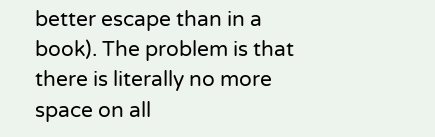better escape than in a book). The problem is that there is literally no more space on all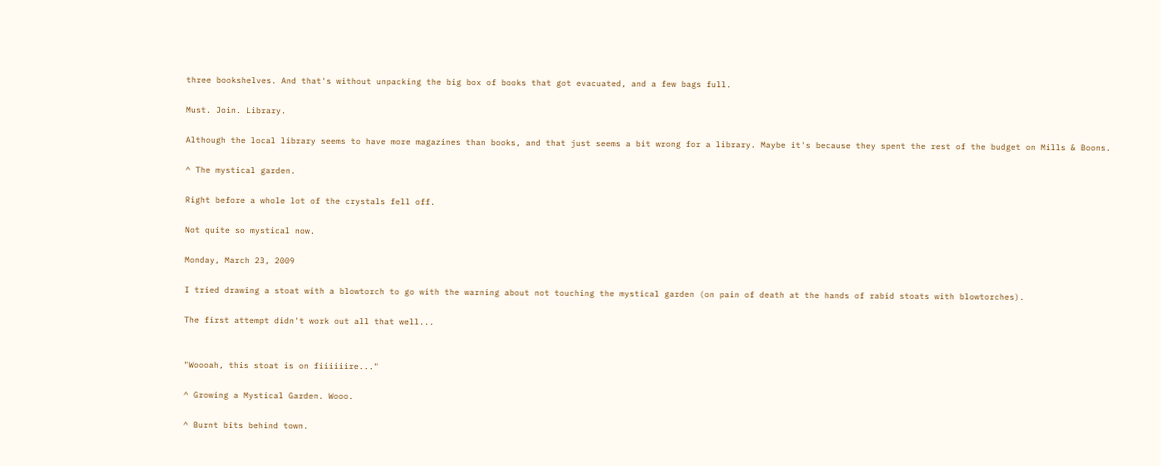three bookshelves. And that's without unpacking the big box of books that got evacuated, and a few bags full.

Must. Join. Library.

Although the local library seems to have more magazines than books, and that just seems a bit wrong for a library. Maybe it's because they spent the rest of the budget on Mills & Boons.

^ The mystical garden.

Right before a whole lot of the crystals fell off.

Not quite so mystical now.

Monday, March 23, 2009

I tried drawing a stoat with a blowtorch to go with the warning about not touching the mystical garden (on pain of death at the hands of rabid stoats with blowtorches).

The first attempt didn't work out all that well...


"Woooah, this stoat is on fiiiiiire..."

^ Growing a Mystical Garden. Wooo.

^ Burnt bits behind town.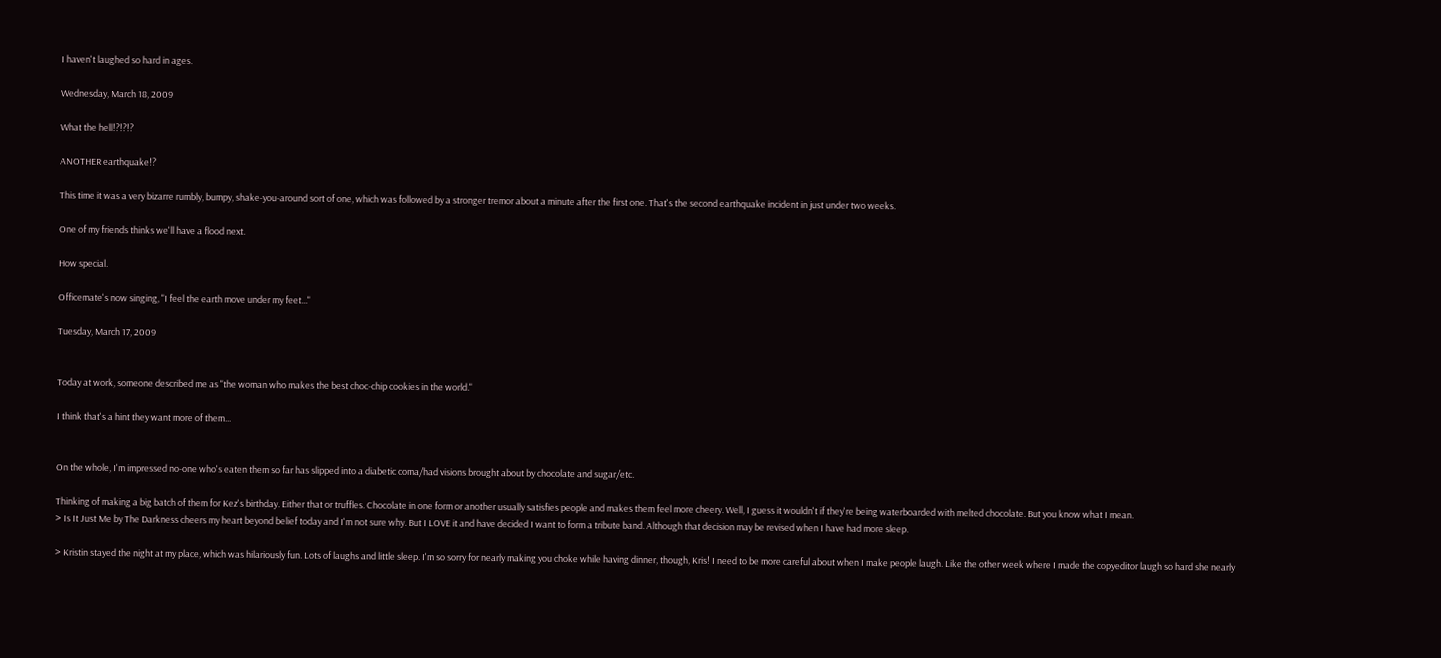I haven't laughed so hard in ages.

Wednesday, March 18, 2009

What the hell!?!?!?

ANOTHER earthquake!?

This time it was a very bizarre rumbly, bumpy, shake-you-around sort of one, which was followed by a stronger tremor about a minute after the first one. That's the second earthquake incident in just under two weeks.

One of my friends thinks we'll have a flood next.

How special.

Officemate's now singing, "I feel the earth move under my feet..."

Tuesday, March 17, 2009


Today at work, someone described me as "the woman who makes the best choc-chip cookies in the world."

I think that's a hint they want more of them...


On the whole, I'm impressed no-one who's eaten them so far has slipped into a diabetic coma/had visions brought about by chocolate and sugar/etc.

Thinking of making a big batch of them for Kez's birthday. Either that or truffles. Chocolate in one form or another usually satisfies people and makes them feel more cheery. Well, I guess it wouldn't if they're being waterboarded with melted chocolate. But you know what I mean.
> Is It Just Me by The Darkness cheers my heart beyond belief today and I'm not sure why. But I LOVE it and have decided I want to form a tribute band. Although that decision may be revised when I have had more sleep.

> Kristin stayed the night at my place, which was hilariously fun. Lots of laughs and little sleep. I'm so sorry for nearly making you choke while having dinner, though, Kris! I need to be more careful about when I make people laugh. Like the other week where I made the copyeditor laugh so hard she nearly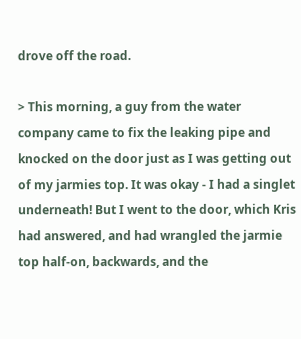drove off the road.

> This morning, a guy from the water company came to fix the leaking pipe and knocked on the door just as I was getting out of my jarmies top. It was okay - I had a singlet underneath! But I went to the door, which Kris had answered, and had wrangled the jarmie top half-on, backwards, and the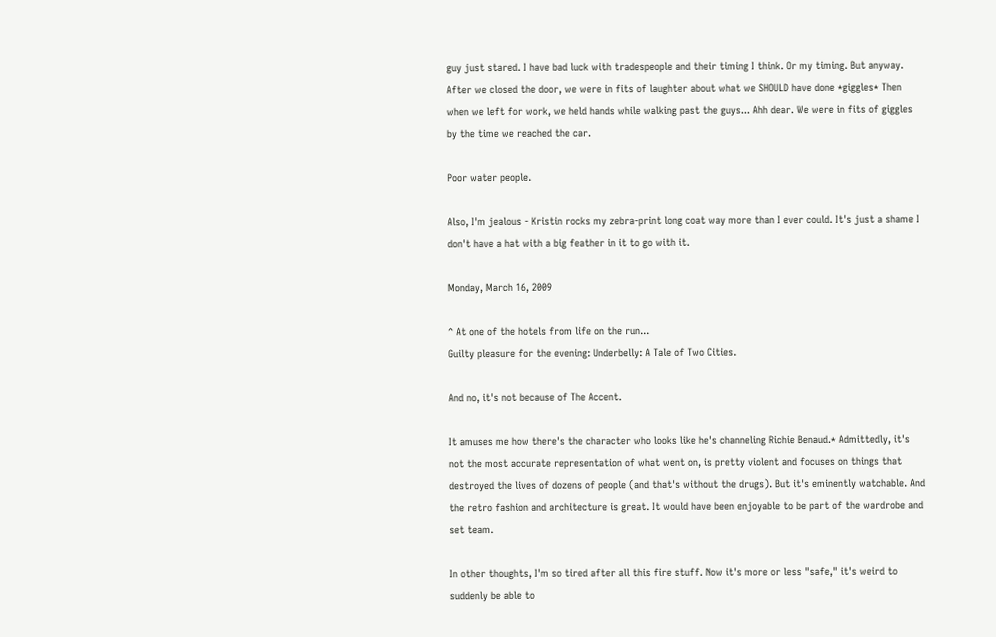guy just stared. I have bad luck with tradespeople and their timing I think. Or my timing. But anyway. After we closed the door, we were in fits of laughter about what we SHOULD have done *giggles* Then when we left for work, we held hands while walking past the guys... Ahh dear. We were in fits of giggles by the time we reached the car.

Poor water people.

Also, I'm jealous - Kristin rocks my zebra-print long coat way more than I ever could. It's just a shame I don't have a hat with a big feather in it to go with it.

Monday, March 16, 2009

^ At one of the hotels from life on the run...
Guilty pleasure for the evening: Underbelly: A Tale of Two Cities.

And no, it's not because of The Accent.

It amuses me how there's the character who looks like he's channeling Richie Benaud.* Admittedly, it's not the most accurate representation of what went on, is pretty violent and focuses on things that destroyed the lives of dozens of people (and that's without the drugs). But it's eminently watchable. And the retro fashion and architecture is great. It would have been enjoyable to be part of the wardrobe and set team.

In other thoughts, I'm so tired after all this fire stuff. Now it's more or less "safe," it's weird to suddenly be able to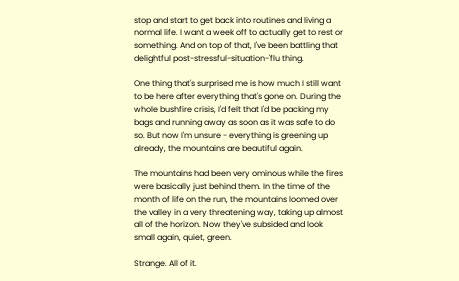stop and start to get back into routines and living a normal life. I want a week off to actually get to rest or something. And on top of that, I've been battling that delightful post-stressful-situation-'flu thing.

One thing that's surprised me is how much I still want to be here after everything that's gone on. During the whole bushfire crisis, I'd felt that I'd be packing my bags and running away as soon as it was safe to do so. But now I'm unsure - everything is greening up already, the mountains are beautiful again.

The mountains had been very ominous while the fires were basically just behind them. In the time of the month of life on the run, the mountains loomed over the valley in a very threatening way, taking up almost all of the horizon. Now they've subsided and look small again, quiet, green.

Strange. All of it.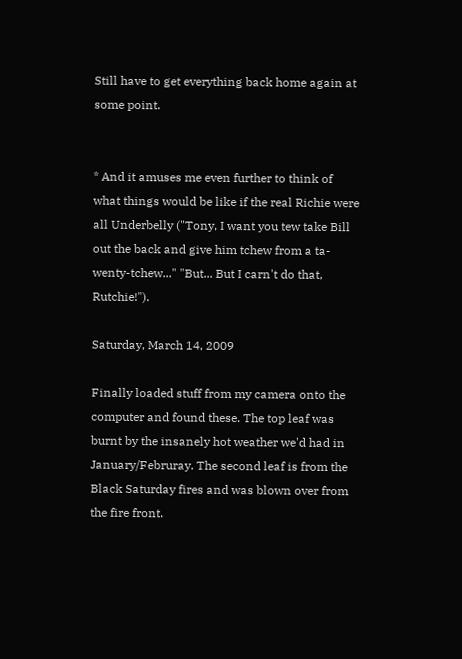Still have to get everything back home again at some point.


* And it amuses me even further to think of what things would be like if the real Richie were all Underbelly ("Tony, I want you tew take Bill out the back and give him tchew from a ta-wenty-tchew..." "But... But I carn't do that, Rutchie!").

Saturday, March 14, 2009

Finally loaded stuff from my camera onto the computer and found these. The top leaf was burnt by the insanely hot weather we'd had in January/Februray. The second leaf is from the Black Saturday fires and was blown over from the fire front.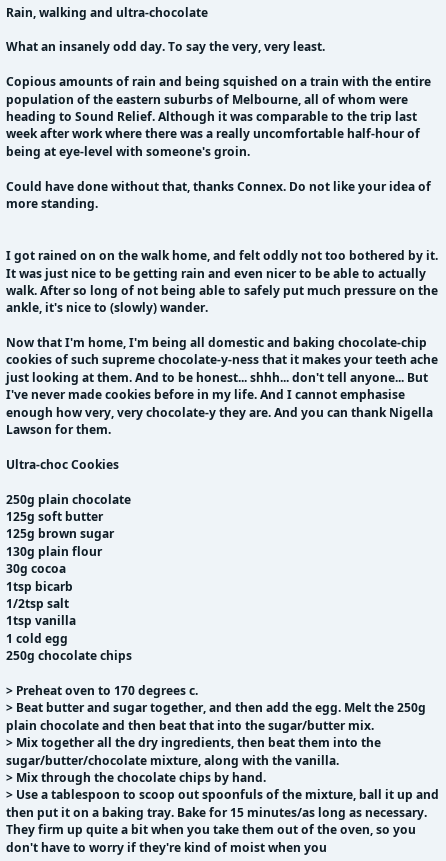Rain, walking and ultra-chocolate

What an insanely odd day. To say the very, very least.

Copious amounts of rain and being squished on a train with the entire population of the eastern suburbs of Melbourne, all of whom were heading to Sound Relief. Although it was comparable to the trip last week after work where there was a really uncomfortable half-hour of being at eye-level with someone's groin.

Could have done without that, thanks Connex. Do not like your idea of more standing.


I got rained on on the walk home, and felt oddly not too bothered by it. It was just nice to be getting rain and even nicer to be able to actually walk. After so long of not being able to safely put much pressure on the ankle, it's nice to (slowly) wander.

Now that I'm home, I'm being all domestic and baking chocolate-chip cookies of such supreme chocolate-y-ness that it makes your teeth ache just looking at them. And to be honest... shhh... don't tell anyone... But I've never made cookies before in my life. And I cannot emphasise enough how very, very chocolate-y they are. And you can thank Nigella Lawson for them.

Ultra-choc Cookies

250g plain chocolate
125g soft butter
125g brown sugar
130g plain flour
30g cocoa
1tsp bicarb
1/2tsp salt
1tsp vanilla
1 cold egg
250g chocolate chips

> Preheat oven to 170 degrees c.
> Beat butter and sugar together, and then add the egg. Melt the 250g plain chocolate and then beat that into the sugar/butter mix.
> Mix together all the dry ingredients, then beat them into the sugar/butter/chocolate mixture, along with the vanilla.
> Mix through the chocolate chips by hand.
> Use a tablespoon to scoop out spoonfuls of the mixture, ball it up and then put it on a baking tray. Bake for 15 minutes/as long as necessary. They firm up quite a bit when you take them out of the oven, so you don't have to worry if they're kind of moist when you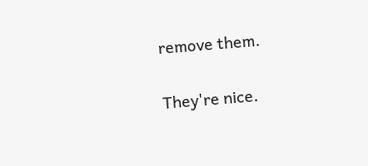remove them.

They're nice.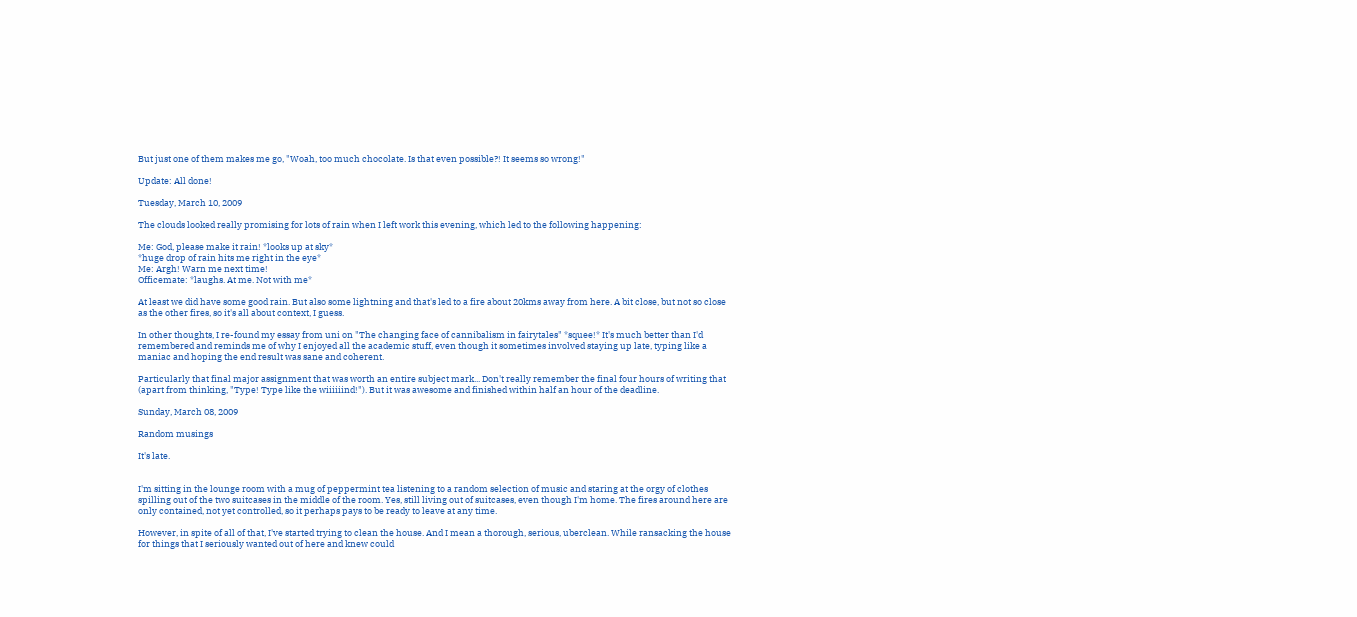But just one of them makes me go, "Woah, too much chocolate. Is that even possible?! It seems so wrong!"

Update: All done!

Tuesday, March 10, 2009

The clouds looked really promising for lots of rain when I left work this evening, which led to the following happening:

Me: God, please make it rain! *looks up at sky*
*huge drop of rain hits me right in the eye*
Me: Argh! Warn me next time!
Officemate: *laughs. At me. Not with me*

At least we did have some good rain. But also some lightning and that's led to a fire about 20kms away from here. A bit close, but not so close as the other fires, so it's all about context, I guess.

In other thoughts, I re-found my essay from uni on "The changing face of cannibalism in fairytales" *squee!* It's much better than I'd remembered and reminds me of why I enjoyed all the academic stuff, even though it sometimes involved staying up late, typing like a maniac and hoping the end result was sane and coherent.

Particularly that final major assignment that was worth an entire subject mark... Don't really remember the final four hours of writing that (apart from thinking, "Type! Type like the wiiiiiind!"). But it was awesome and finished within half an hour of the deadline.

Sunday, March 08, 2009

Random musings

It's late.


I'm sitting in the lounge room with a mug of peppermint tea listening to a random selection of music and staring at the orgy of clothes spilling out of the two suitcases in the middle of the room. Yes, still living out of suitcases, even though I'm home. The fires around here are only contained, not yet controlled, so it perhaps pays to be ready to leave at any time.

However, in spite of all of that, I've started trying to clean the house. And I mean a thorough, serious, uberclean. While ransacking the house for things that I seriously wanted out of here and knew could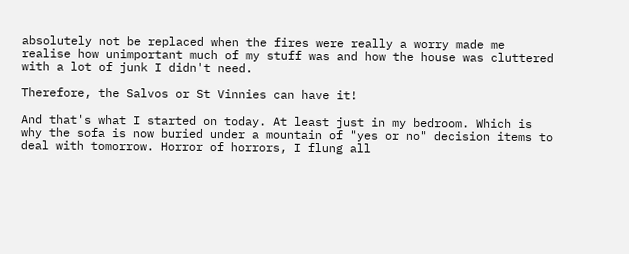absolutely not be replaced when the fires were really a worry made me realise how unimportant much of my stuff was and how the house was cluttered with a lot of junk I didn't need.

Therefore, the Salvos or St Vinnies can have it!

And that's what I started on today. At least just in my bedroom. Which is why the sofa is now buried under a mountain of "yes or no" decision items to deal with tomorrow. Horror of horrors, I flung all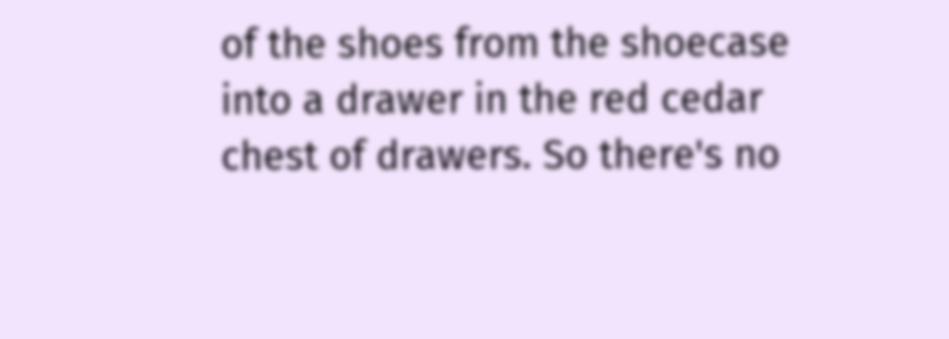of the shoes from the shoecase into a drawer in the red cedar chest of drawers. So there's no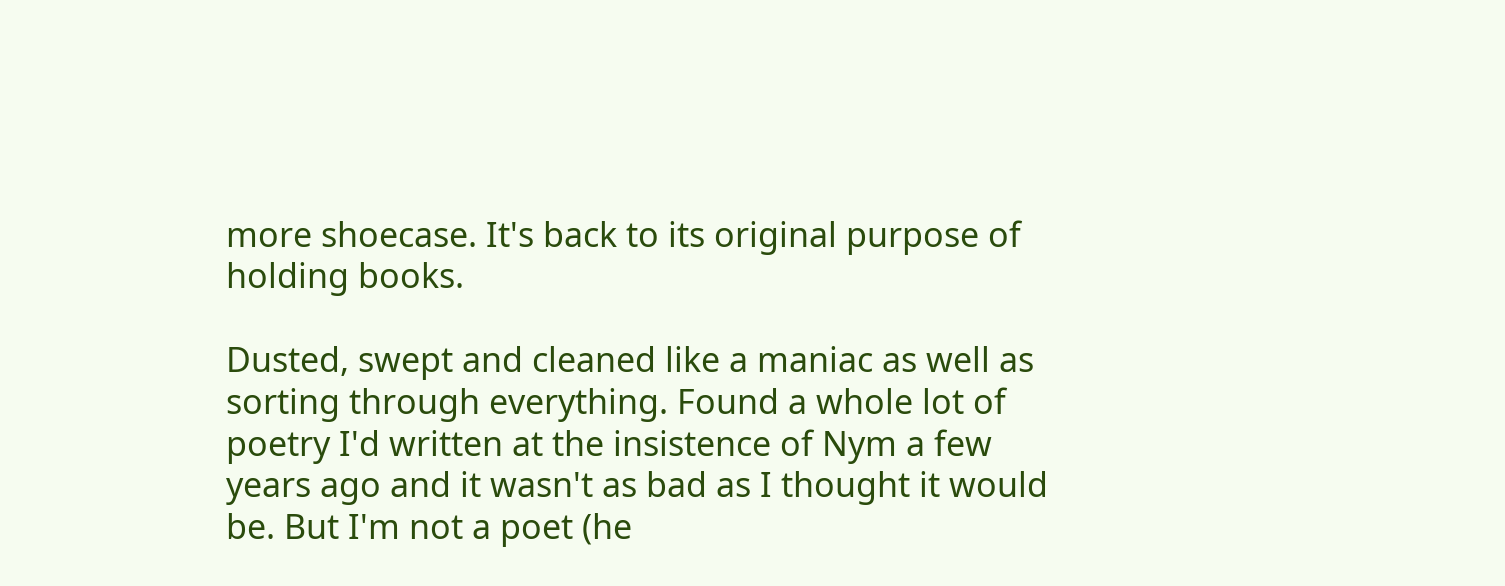more shoecase. It's back to its original purpose of holding books.

Dusted, swept and cleaned like a maniac as well as sorting through everything. Found a whole lot of poetry I'd written at the insistence of Nym a few years ago and it wasn't as bad as I thought it would be. But I'm not a poet (he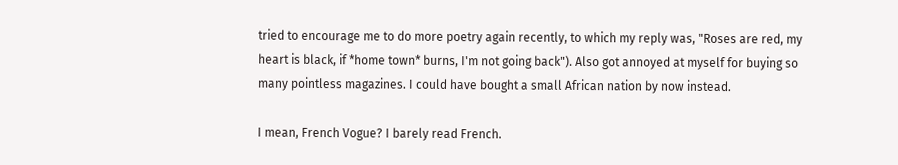tried to encourage me to do more poetry again recently, to which my reply was, "Roses are red, my heart is black, if *home town* burns, I'm not going back"). Also got annoyed at myself for buying so many pointless magazines. I could have bought a small African nation by now instead.

I mean, French Vogue? I barely read French.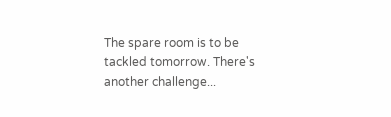The spare room is to be tackled tomorrow. There's another challenge...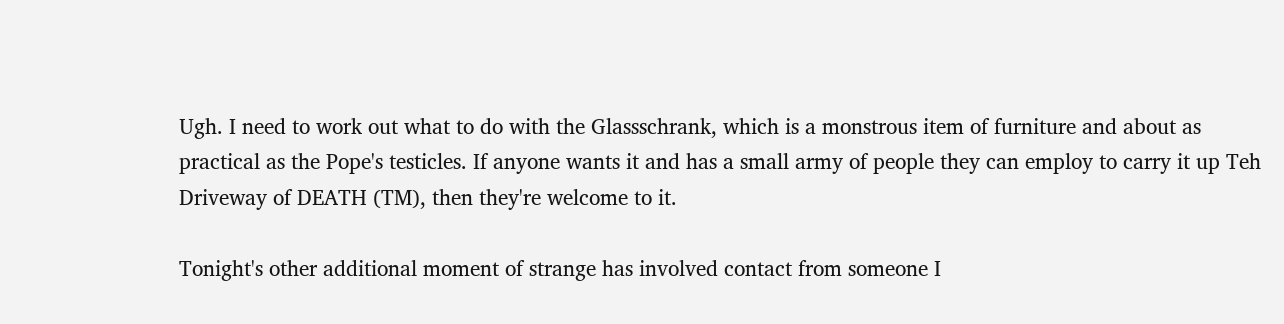Ugh. I need to work out what to do with the Glassschrank, which is a monstrous item of furniture and about as practical as the Pope's testicles. If anyone wants it and has a small army of people they can employ to carry it up Teh Driveway of DEATH (TM), then they're welcome to it.

Tonight's other additional moment of strange has involved contact from someone I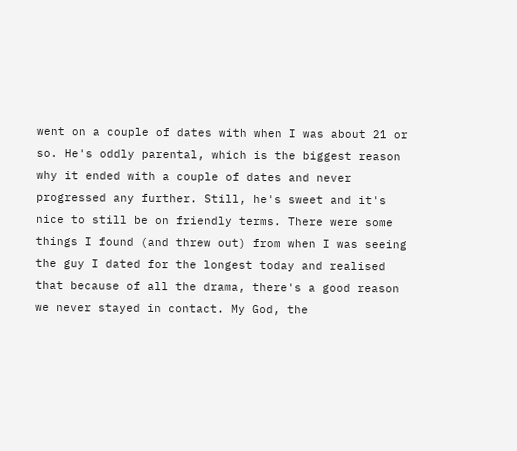went on a couple of dates with when I was about 21 or so. He's oddly parental, which is the biggest reason why it ended with a couple of dates and never progressed any further. Still, he's sweet and it's nice to still be on friendly terms. There were some things I found (and threw out) from when I was seeing the guy I dated for the longest today and realised that because of all the drama, there's a good reason we never stayed in contact. My God, the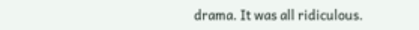drama. It was all ridiculous.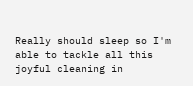Really should sleep so I'm able to tackle all this joyful cleaning in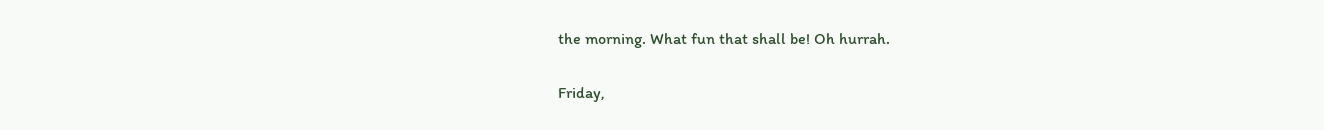the morning. What fun that shall be! Oh hurrah.

Friday,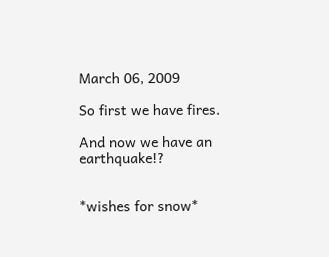March 06, 2009

So first we have fires.

And now we have an earthquake!?


*wishes for snow*